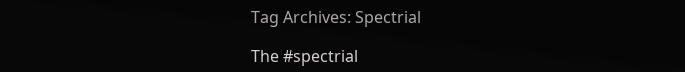Tag Archives: Spectrial

The #spectrial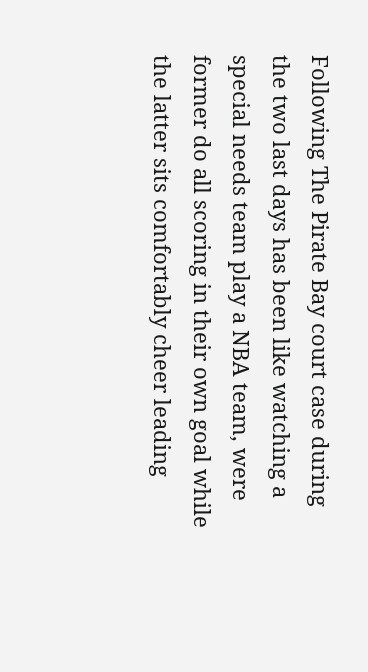Following The Pirate Bay court case during the two last days has been like watching a special needs team play a NBA team, were former do all scoring in their own goal while the latter sits comfortably cheer leading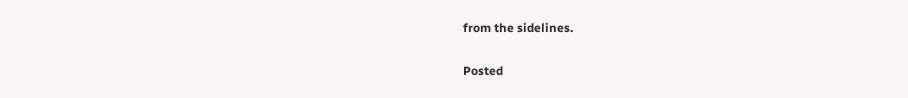from the sidelines.

Posted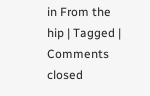in From the hip | Tagged | Comments closed